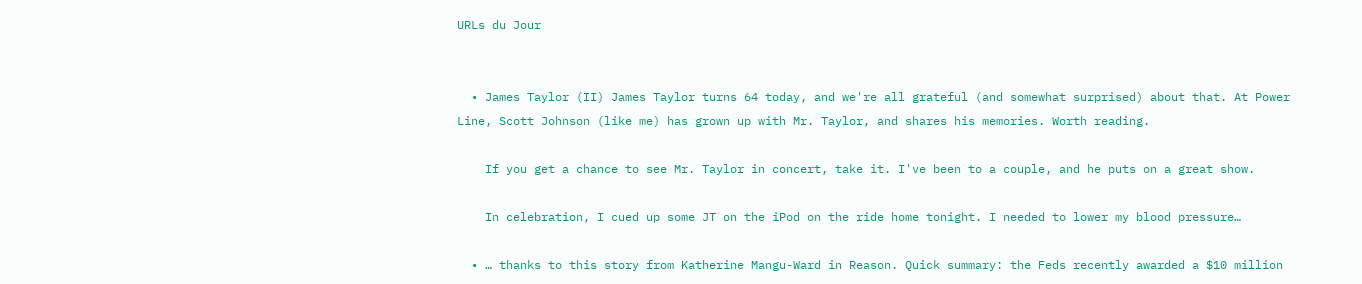URLs du Jour


  • James Taylor (II) James Taylor turns 64 today, and we're all grateful (and somewhat surprised) about that. At Power Line, Scott Johnson (like me) has grown up with Mr. Taylor, and shares his memories. Worth reading.

    If you get a chance to see Mr. Taylor in concert, take it. I've been to a couple, and he puts on a great show.

    In celebration, I cued up some JT on the iPod on the ride home tonight. I needed to lower my blood pressure…

  • … thanks to this story from Katherine Mangu-Ward in Reason. Quick summary: the Feds recently awarded a $10 million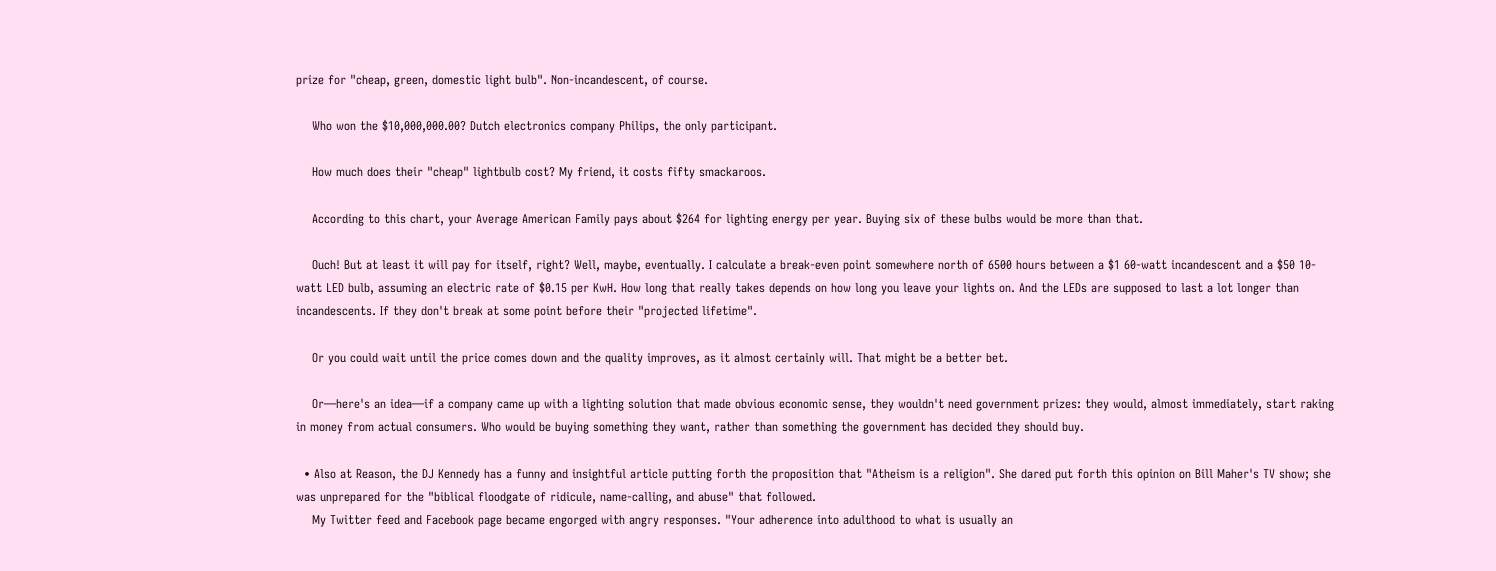prize for "cheap, green, domestic light bulb". Non-incandescent, of course.

    Who won the $10,000,000.00? Dutch electronics company Philips, the only participant.

    How much does their "cheap" lightbulb cost? My friend, it costs fifty smackaroos.

    According to this chart, your Average American Family pays about $264 for lighting energy per year. Buying six of these bulbs would be more than that.

    Ouch! But at least it will pay for itself, right? Well, maybe, eventually. I calculate a break-even point somewhere north of 6500 hours between a $1 60-watt incandescent and a $50 10-watt LED bulb, assuming an electric rate of $0.15 per KwH. How long that really takes depends on how long you leave your lights on. And the LEDs are supposed to last a lot longer than incandescents. If they don't break at some point before their "projected lifetime".

    Or you could wait until the price comes down and the quality improves, as it almost certainly will. That might be a better bet.

    Or—here's an idea—if a company came up with a lighting solution that made obvious economic sense, they wouldn't need government prizes: they would, almost immediately, start raking in money from actual consumers. Who would be buying something they want, rather than something the government has decided they should buy.

  • Also at Reason, the DJ Kennedy has a funny and insightful article putting forth the proposition that "Atheism is a religion". She dared put forth this opinion on Bill Maher's TV show; she was unprepared for the "biblical floodgate of ridicule, name-calling, and abuse" that followed.
    My Twitter feed and Facebook page became engorged with angry responses. "Your adherence into adulthood to what is usually an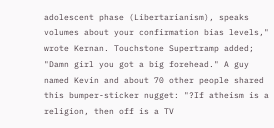adolescent phase (Libertarianism), speaks volumes about your confirmation bias levels," wrote Kernan. Touchstone Supertramp added; "Damn girl you got a big forehead." A guy named Kevin and about 70 other people shared this bumper-sticker nugget: "?If atheism is a religion, then off is a TV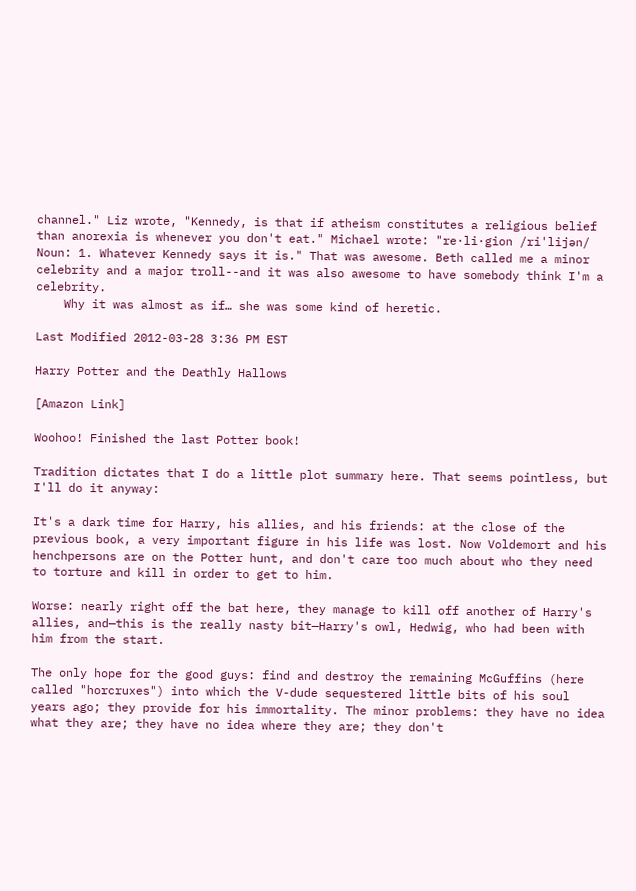channel." Liz wrote, "Kennedy, is that if atheism constitutes a religious belief than anorexia is whenever you don't eat." Michael wrote: "re·li·gion /ri'lijən/ Noun: 1. Whatever Kennedy says it is." That was awesome. Beth called me a minor celebrity and a major troll--and it was also awesome to have somebody think I'm a celebrity.
    Why it was almost as if… she was some kind of heretic.

Last Modified 2012-03-28 3:36 PM EST

Harry Potter and the Deathly Hallows

[Amazon Link]

Woohoo! Finished the last Potter book!

Tradition dictates that I do a little plot summary here. That seems pointless, but I'll do it anyway:

It's a dark time for Harry, his allies, and his friends: at the close of the previous book, a very important figure in his life was lost. Now Voldemort and his henchpersons are on the Potter hunt, and don't care too much about who they need to torture and kill in order to get to him.

Worse: nearly right off the bat here, they manage to kill off another of Harry's allies, and—this is the really nasty bit—Harry's owl, Hedwig, who had been with him from the start.

The only hope for the good guys: find and destroy the remaining McGuffins (here called "horcruxes") into which the V-dude sequestered little bits of his soul years ago; they provide for his immortality. The minor problems: they have no idea what they are; they have no idea where they are; they don't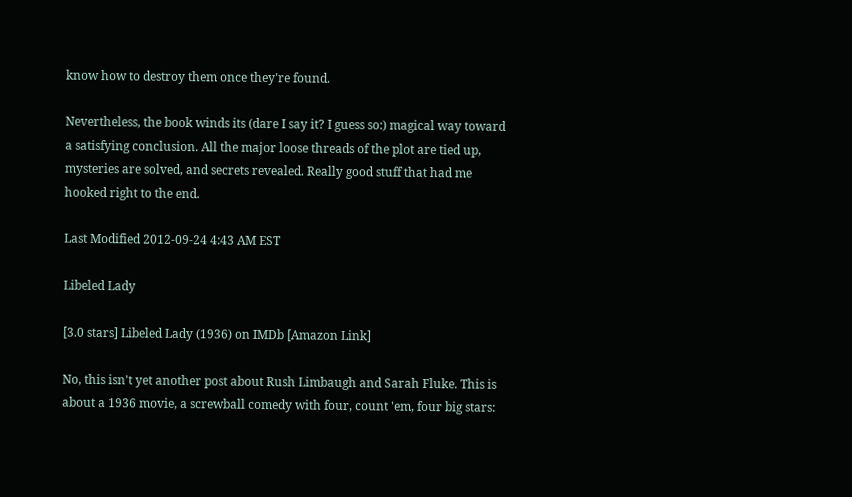know how to destroy them once they're found.

Nevertheless, the book winds its (dare I say it? I guess so:) magical way toward a satisfying conclusion. All the major loose threads of the plot are tied up, mysteries are solved, and secrets revealed. Really good stuff that had me hooked right to the end.

Last Modified 2012-09-24 4:43 AM EST

Libeled Lady

[3.0 stars] Libeled Lady (1936) on IMDb [Amazon Link]

No, this isn't yet another post about Rush Limbaugh and Sarah Fluke. This is about a 1936 movie, a screwball comedy with four, count 'em, four big stars: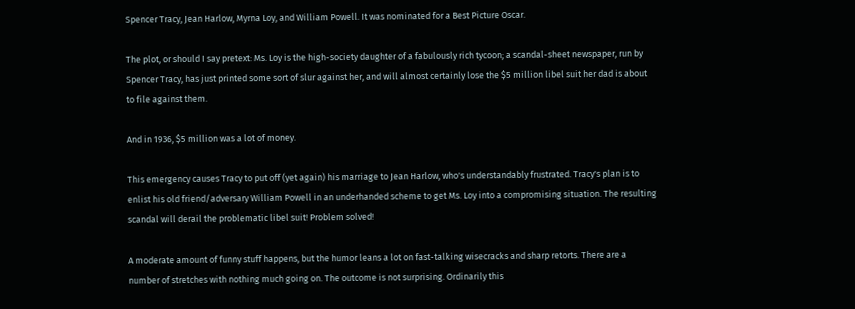Spencer Tracy, Jean Harlow, Myrna Loy, and William Powell. It was nominated for a Best Picture Oscar.

The plot, or should I say pretext: Ms. Loy is the high-society daughter of a fabulously rich tycoon; a scandal-sheet newspaper, run by Spencer Tracy, has just printed some sort of slur against her, and will almost certainly lose the $5 million libel suit her dad is about to file against them.

And in 1936, $5 million was a lot of money.

This emergency causes Tracy to put off (yet again) his marriage to Jean Harlow, who's understandably frustrated. Tracy's plan is to enlist his old friend/adversary William Powell in an underhanded scheme to get Ms. Loy into a compromising situation. The resulting scandal will derail the problematic libel suit! Problem solved!

A moderate amount of funny stuff happens, but the humor leans a lot on fast-talking wisecracks and sharp retorts. There are a number of stretches with nothing much going on. The outcome is not surprising. Ordinarily this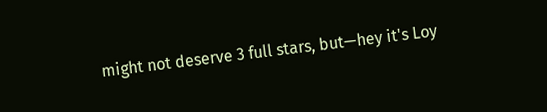might not deserve 3 full stars, but—hey it's Loy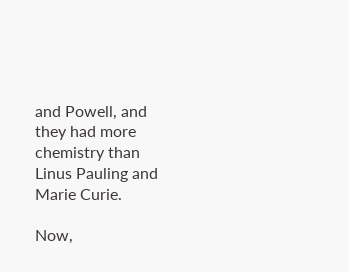and Powell, and they had more chemistry than Linus Pauling and Marie Curie.

Now,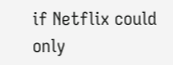if Netflix could only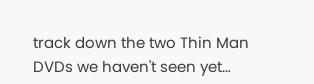track down the two Thin Man DVDs we haven't seen yet…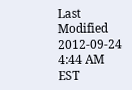Last Modified 2012-09-24 4:44 AM EST